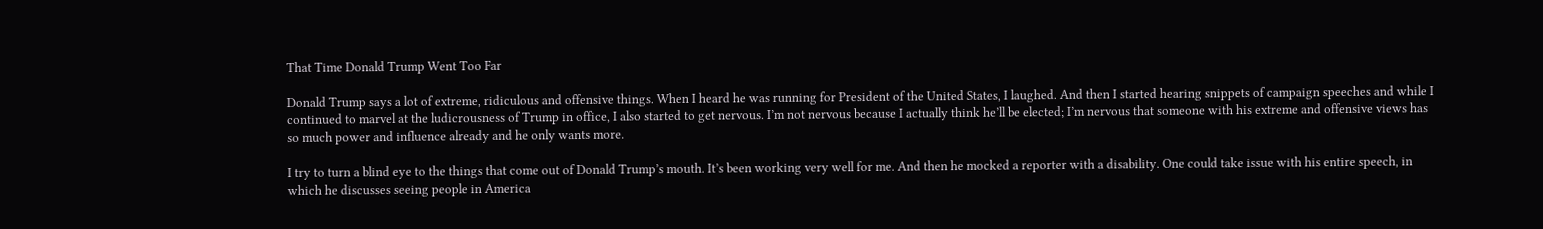That Time Donald Trump Went Too Far

Donald Trump says a lot of extreme, ridiculous and offensive things. When I heard he was running for President of the United States, I laughed. And then I started hearing snippets of campaign speeches and while I continued to marvel at the ludicrousness of Trump in office, I also started to get nervous. I’m not nervous because I actually think he’ll be elected; I’m nervous that someone with his extreme and offensive views has so much power and influence already and he only wants more.

I try to turn a blind eye to the things that come out of Donald Trump’s mouth. It’s been working very well for me. And then he mocked a reporter with a disability. One could take issue with his entire speech, in which he discusses seeing people in America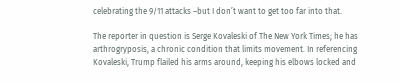celebrating the 9/11 attacks –but I don’t want to get too far into that.

The reporter in question is Serge Kovaleski of The New York Times; he has arthrogryposis, a chronic condition that limits movement. In referencing Kovaleski, Trump flailed his arms around, keeping his elbows locked and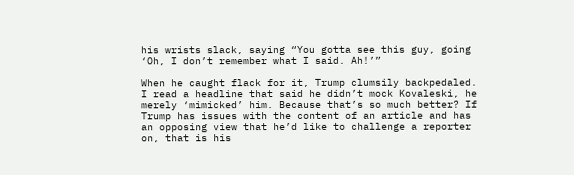his wrists slack, saying “You gotta see this guy, going ‘Oh, I don’t remember what I said. Ah!’”

When he caught flack for it, Trump clumsily backpedaled. I read a headline that said he didn’t mock Kovaleski, he merely ‘mimicked’ him. Because that’s so much better? If Trump has issues with the content of an article and has an opposing view that he’d like to challenge a reporter on, that is his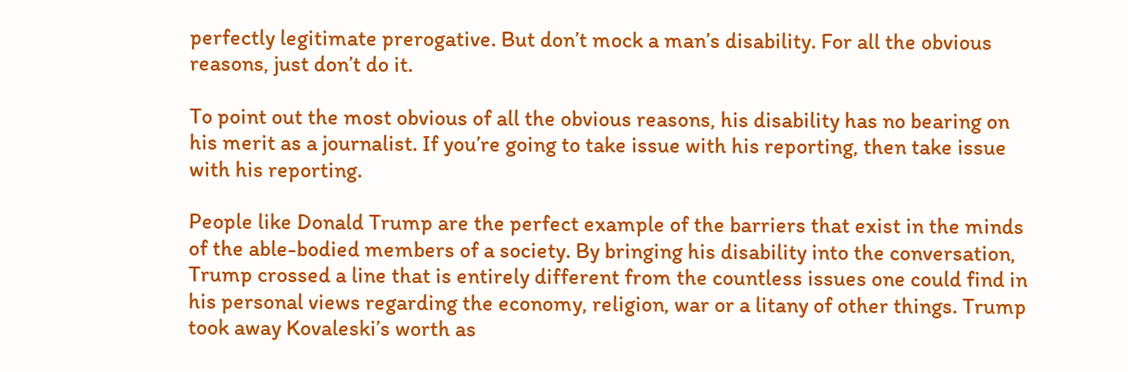perfectly legitimate prerogative. But don’t mock a man’s disability. For all the obvious reasons, just don’t do it.

To point out the most obvious of all the obvious reasons, his disability has no bearing on his merit as a journalist. If you’re going to take issue with his reporting, then take issue with his reporting.

People like Donald Trump are the perfect example of the barriers that exist in the minds of the able-bodied members of a society. By bringing his disability into the conversation, Trump crossed a line that is entirely different from the countless issues one could find in his personal views regarding the economy, religion, war or a litany of other things. Trump took away Kovaleski’s worth as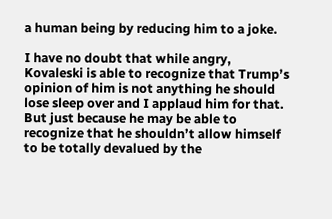a human being by reducing him to a joke.

I have no doubt that while angry, Kovaleski is able to recognize that Trump’s opinion of him is not anything he should lose sleep over and I applaud him for that. But just because he may be able to recognize that he shouldn’t allow himself to be totally devalued by the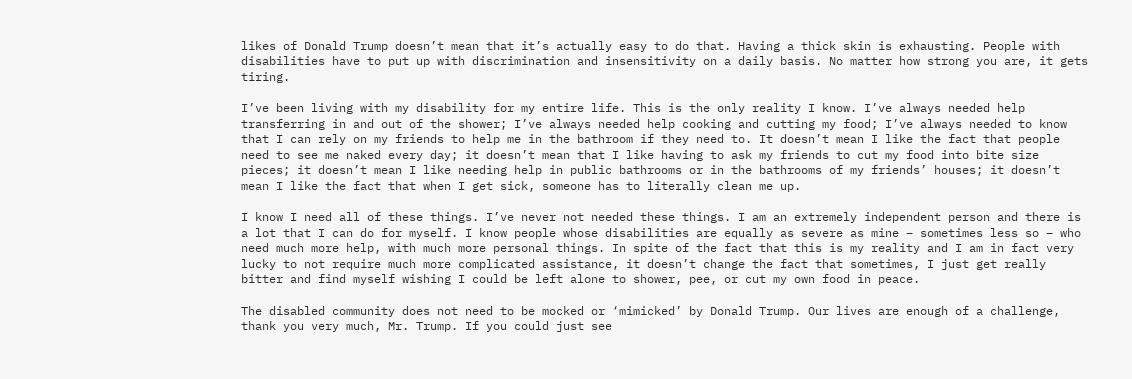likes of Donald Trump doesn’t mean that it’s actually easy to do that. Having a thick skin is exhausting. People with disabilities have to put up with discrimination and insensitivity on a daily basis. No matter how strong you are, it gets tiring.

I’ve been living with my disability for my entire life. This is the only reality I know. I’ve always needed help transferring in and out of the shower; I’ve always needed help cooking and cutting my food; I’ve always needed to know that I can rely on my friends to help me in the bathroom if they need to. It doesn’t mean I like the fact that people need to see me naked every day; it doesn’t mean that I like having to ask my friends to cut my food into bite size pieces; it doesn’t mean I like needing help in public bathrooms or in the bathrooms of my friends’ houses; it doesn’t mean I like the fact that when I get sick, someone has to literally clean me up.

I know I need all of these things. I’ve never not needed these things. I am an extremely independent person and there is a lot that I can do for myself. I know people whose disabilities are equally as severe as mine – sometimes less so – who need much more help, with much more personal things. In spite of the fact that this is my reality and I am in fact very lucky to not require much more complicated assistance, it doesn’t change the fact that sometimes, I just get really bitter and find myself wishing I could be left alone to shower, pee, or cut my own food in peace.

The disabled community does not need to be mocked or ‘mimicked’ by Donald Trump. Our lives are enough of a challenge, thank you very much, Mr. Trump. If you could just see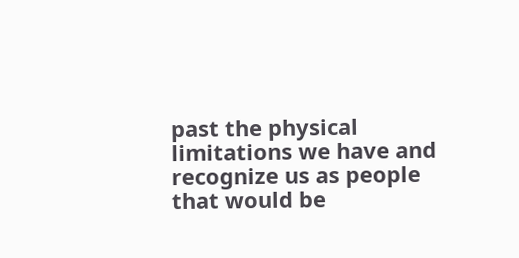past the physical limitations we have and recognize us as people that would be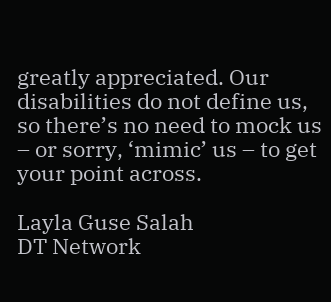greatly appreciated. Our disabilities do not define us, so there’s no need to mock us – or sorry, ‘mimic’ us – to get your point across.

Layla Guse Salah
DT Network